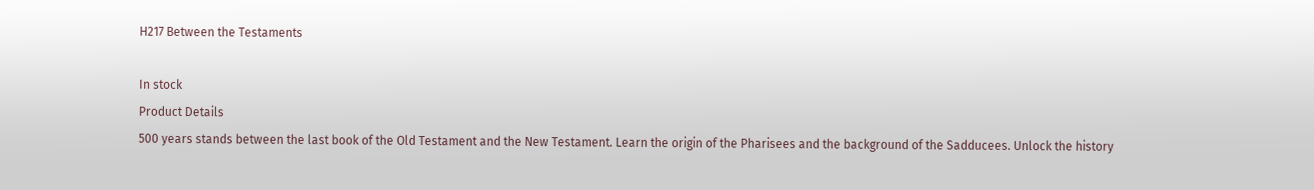H217 Between the Testaments

In stock
Product Details
500 years stands between the last book of the Old Testament and the New Testament. Learn the origin of the Pharisees and the background of the Sadducees. Unlock the history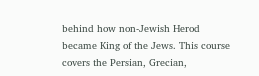behind how non-Jewish Herod became King of the Jews. This course covers the Persian, Grecian,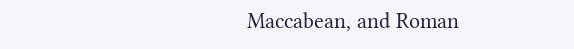Maccabean, and Roman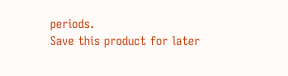periods.
Save this product for later